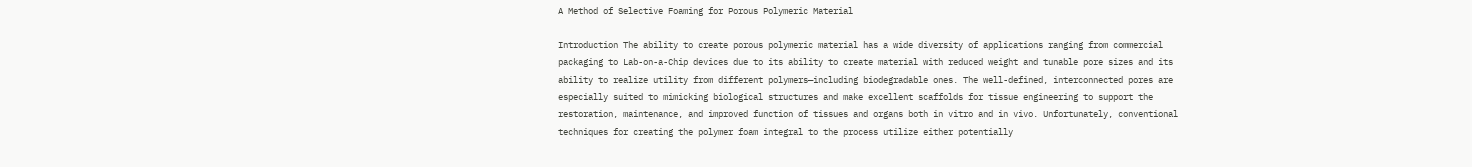A Method of Selective Foaming for Porous Polymeric Material

Introduction The ability to create porous polymeric material has a wide diversity of applications ranging from commercial packaging to Lab-on-a-Chip devices due to its ability to create material with reduced weight and tunable pore sizes and its ability to realize utility from different polymers—including biodegradable ones. The well-defined, interconnected pores are especially suited to mimicking biological structures and make excellent scaffolds for tissue engineering to support the restoration, maintenance, and improved function of tissues and organs both in vitro and in vivo. Unfortunately, conventional techniques for creating the polymer foam integral to the process utilize either potentially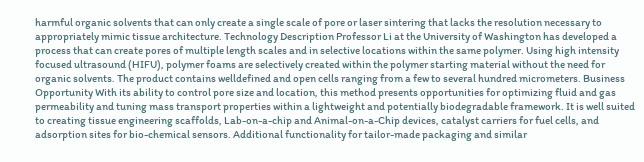harmful organic solvents that can only create a single scale of pore or laser sintering that lacks the resolution necessary to appropriately mimic tissue architecture. Technology Description Professor Li at the University of Washington has developed a process that can create pores of multiple length scales and in selective locations within the same polymer. Using high intensity focused ultrasound (HIFU), polymer foams are selectively created within the polymer starting material without the need for organic solvents. The product contains welldefined and open cells ranging from a few to several hundred micrometers. Business Opportunity With its ability to control pore size and location, this method presents opportunities for optimizing fluid and gas permeability and tuning mass transport properties within a lightweight and potentially biodegradable framework. It is well suited to creating tissue engineering scaffolds, Lab-on-a-chip and Animal-on-a-Chip devices, catalyst carriers for fuel cells, and adsorption sites for bio-chemical sensors. Additional functionality for tailor-made packaging and similar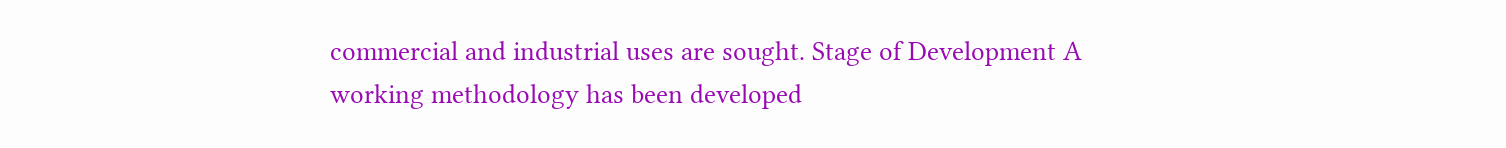commercial and industrial uses are sought. Stage of Development A working methodology has been developed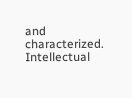and characterized. Intellectual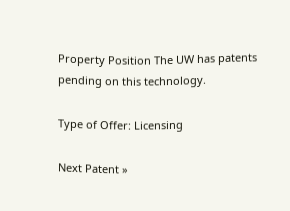Property Position The UW has patents pending on this technology.

Type of Offer: Licensing

Next Patent »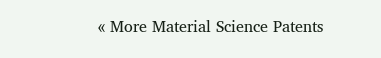« More Material Science Patents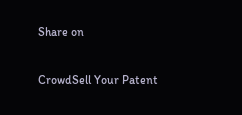Share on

CrowdSell Your Patent